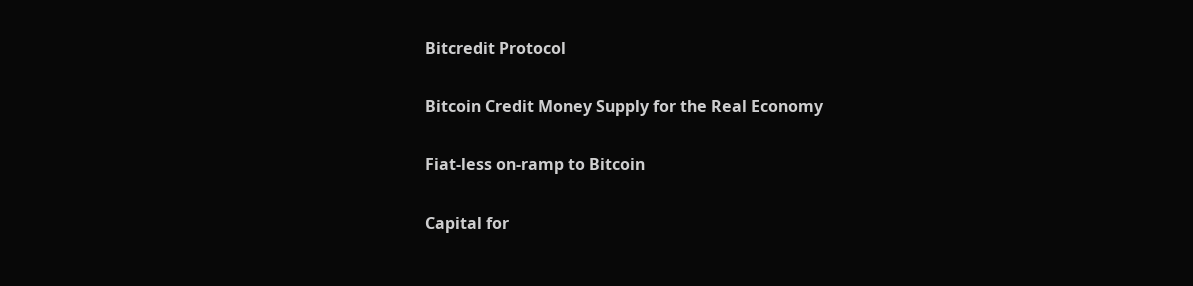Bitcredit Protocol

Bitcoin Credit Money Supply for the Real Economy

Fiat-less on-ramp to Bitcoin

Capital for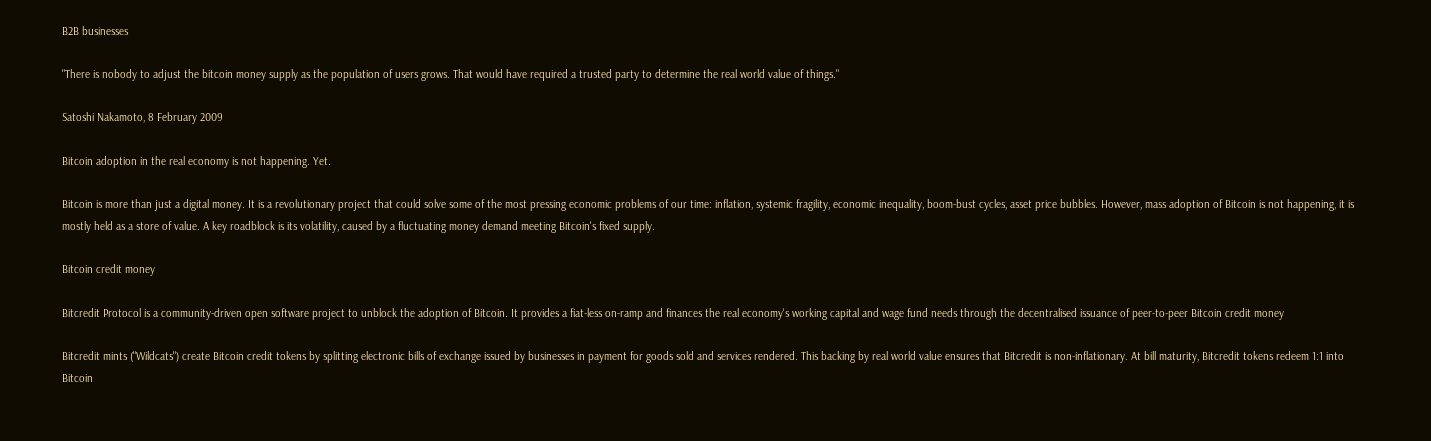B2B businesses

"There is nobody to adjust the bitcoin money supply as the population of users grows. That would have required a trusted party to determine the real world value of things."

Satoshi Nakamoto, 8 February 2009

Bitcoin adoption in the real economy is not happening. Yet.

Bitcoin is more than just a digital money. It is a revolutionary project that could solve some of the most pressing economic problems of our time: inflation, systemic fragility, economic inequality, boom-bust cycles, asset price bubbles. However, mass adoption of Bitcoin is not happening, it is mostly held as a store of value. A key roadblock is its volatility, caused by a fluctuating money demand meeting Bitcoin's fixed supply.

Bitcoin credit money

Bitcredit Protocol is a community-driven open software project to unblock the adoption of Bitcoin. It provides a fiat-less on-ramp and finances the real economy's working capital and wage fund needs through the decentralised issuance of peer-to-peer Bitcoin credit money

Bitcredit mints ("Wildcats") create Bitcoin credit tokens by splitting electronic bills of exchange issued by businesses in payment for goods sold and services rendered. This backing by real world value ensures that Bitcredit is non-inflationary. At bill maturity, Bitcredit tokens redeem 1:1 into Bitcoin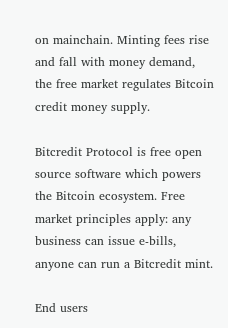on mainchain. Minting fees rise and fall with money demand, the free market regulates Bitcoin credit money supply.

Bitcredit Protocol is free open source software which powers the Bitcoin ecosystem. Free market principles apply: any business can issue e-bills, anyone can run a Bitcredit mint.

End users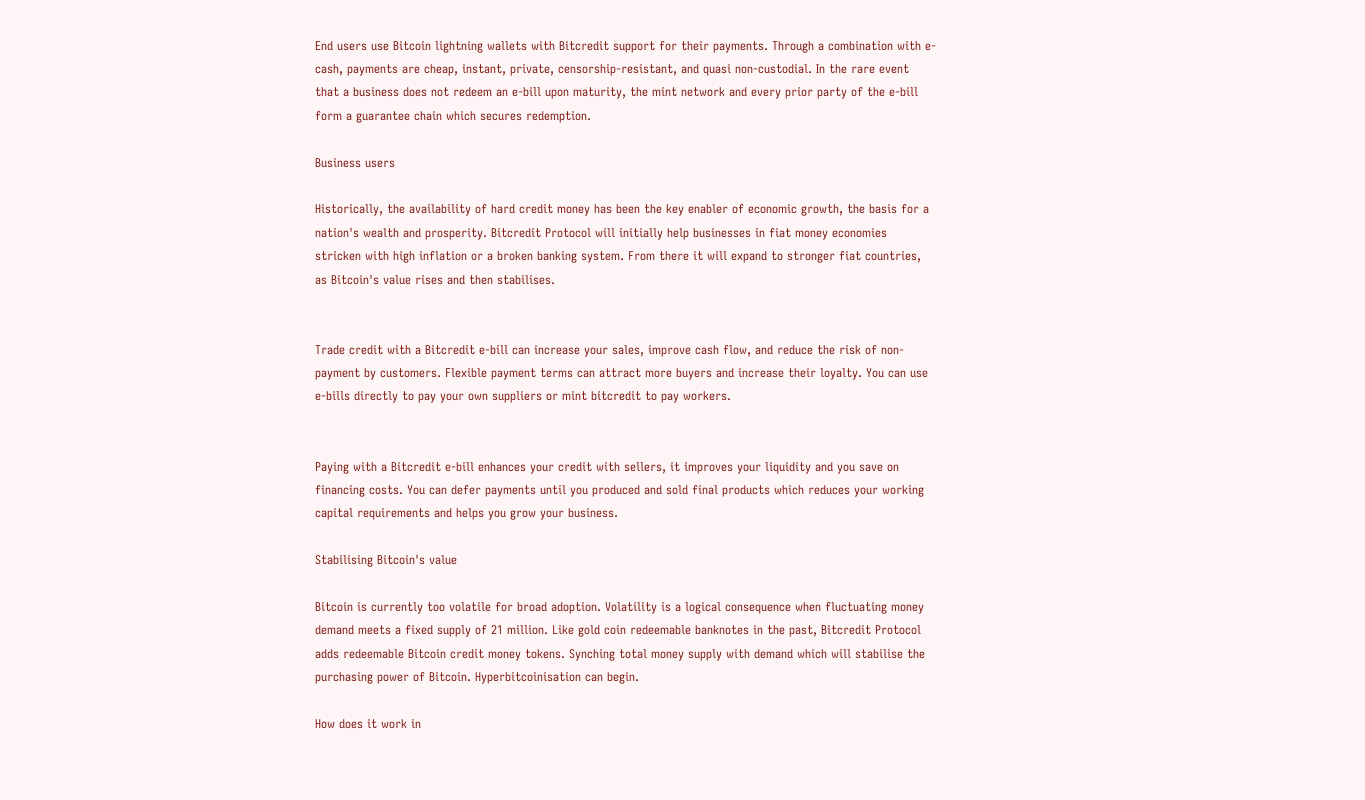End users use Bitcoin lightning wallets with Bitcredit support for their payments. Through a combination with e-cash, payments are cheap, instant, private, censorship-resistant, and quasi non-custodial. In the rare event that a business does not redeem an e-bill upon maturity, the mint network and every prior party of the e-bill form a guarantee chain which secures redemption.

Business users

Historically, the availability of hard credit money has been the key enabler of economic growth, the basis for a nation's wealth and prosperity. Bitcredit Protocol will initially help businesses in fiat money economies stricken with high inflation or a broken banking system. From there it will expand to stronger fiat countries, as Bitcoin's value rises and then stabilises.


Trade credit with a Bitcredit e-bill can increase your sales, improve cash flow, and reduce the risk of non-payment by customers. Flexible payment terms can attract more buyers and increase their loyalty. You can use e-bills directly to pay your own suppliers or mint bitcredit to pay workers.


Paying with a Bitcredit e-bill enhances your credit with sellers, it improves your liquidity and you save on financing costs. You can defer payments until you produced and sold final products which reduces your working capital requirements and helps you grow your business.

Stabilising Bitcoin's value

Bitcoin is currently too volatile for broad adoption. Volatility is a logical consequence when fluctuating money demand meets a fixed supply of 21 million. Like gold coin redeemable banknotes in the past, Bitcredit Protocol adds redeemable Bitcoin credit money tokens. Synching total money supply with demand which will stabilise the purchasing power of Bitcoin. Hyperbitcoinisation can begin.

How does it work in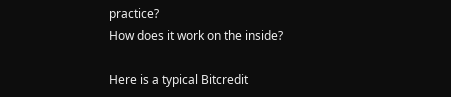practice?
How does it work on the inside?

Here is a typical Bitcredit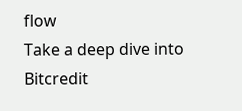flow
Take a deep dive into Bitcredit